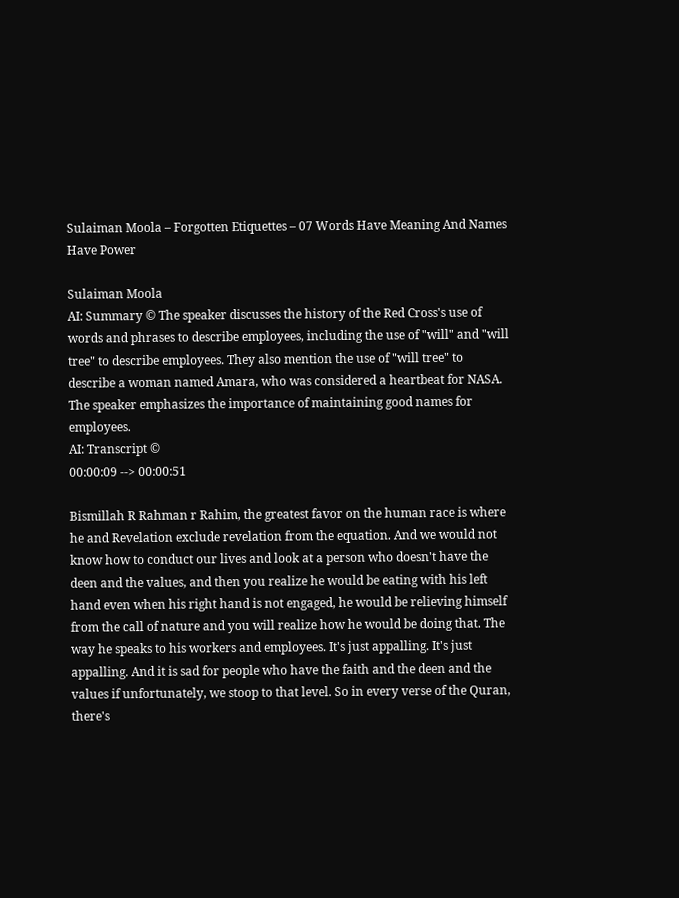Sulaiman Moola – Forgotten Etiquettes – 07 Words Have Meaning And Names Have Power

Sulaiman Moola
AI: Summary © The speaker discusses the history of the Red Cross's use of words and phrases to describe employees, including the use of "will" and "will tree" to describe employees. They also mention the use of "will tree" to describe a woman named Amara, who was considered a heartbeat for NASA. The speaker emphasizes the importance of maintaining good names for employees.
AI: Transcript ©
00:00:09 --> 00:00:51

Bismillah R Rahman r Rahim, the greatest favor on the human race is where he and Revelation exclude revelation from the equation. And we would not know how to conduct our lives and look at a person who doesn't have the deen and the values, and then you realize he would be eating with his left hand even when his right hand is not engaged, he would be relieving himself from the call of nature and you will realize how he would be doing that. The way he speaks to his workers and employees. It's just appalling. It's just appalling. And it is sad for people who have the faith and the deen and the values if unfortunately, we stoop to that level. So in every verse of the Quran, there's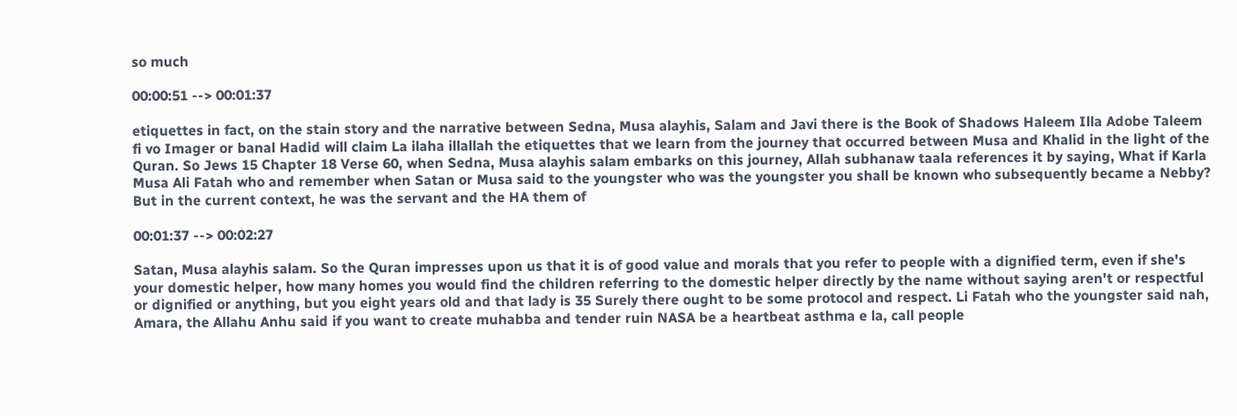so much

00:00:51 --> 00:01:37

etiquettes in fact, on the stain story and the narrative between Sedna, Musa alayhis, Salam and Javi there is the Book of Shadows Haleem Illa Adobe Taleem fi vo Imager or banal Hadid will claim La ilaha illallah the etiquettes that we learn from the journey that occurred between Musa and Khalid in the light of the Quran. So Jews 15 Chapter 18 Verse 60, when Sedna, Musa alayhis salam embarks on this journey, Allah subhanaw taala references it by saying, What if Karla Musa Ali Fatah who and remember when Satan or Musa said to the youngster who was the youngster you shall be known who subsequently became a Nebby? But in the current context, he was the servant and the HA them of

00:01:37 --> 00:02:27

Satan, Musa alayhis salam. So the Quran impresses upon us that it is of good value and morals that you refer to people with a dignified term, even if she's your domestic helper, how many homes you would find the children referring to the domestic helper directly by the name without saying aren't or respectful or dignified or anything, but you eight years old and that lady is 35 Surely there ought to be some protocol and respect. Li Fatah who the youngster said nah, Amara, the Allahu Anhu said if you want to create muhabba and tender ruin NASA be a heartbeat asthma e la, call people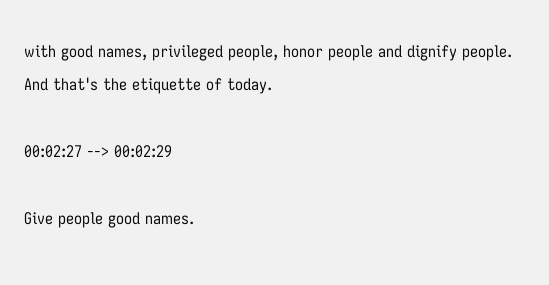with good names, privileged people, honor people and dignify people. And that's the etiquette of today.

00:02:27 --> 00:02:29

Give people good names.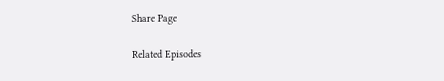Share Page

Related Episodes